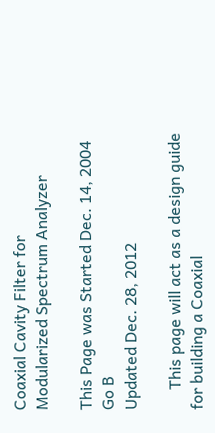Coaxial Cavity Filter for
Modularized Spectrum Analyzer

This Page was Started Dec. 14, 2004 Go B
Updated Dec. 28, 2012

     This page will act as a design guide for building a Coaxial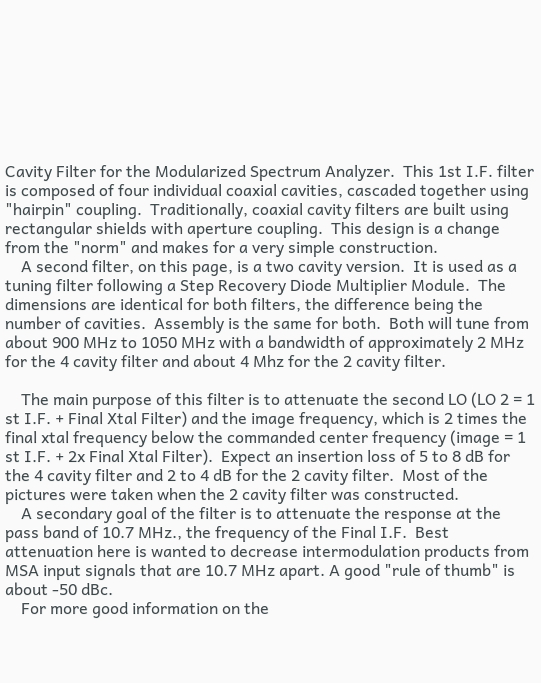Cavity Filter for the Modularized Spectrum Analyzer.  This 1st I.F. filter is composed of four individual coaxial cavities, cascaded together using "hairpin" coupling.  Traditionally, coaxial cavity filters are built using rectangular shields with aperture coupling.  This design is a change from the "norm" and makes for a very simple construction.
    A second filter, on this page, is a two cavity version.  It is used as a tuning filter following a Step Recovery Diode Multiplier Module.  The dimensions are identical for both filters, the difference being the number of cavities.  Assembly is the same for both.  Both will tune from about 900 MHz to 1050 MHz with a bandwidth of approximately 2 MHz for the 4 cavity filter and about 4 Mhz for the 2 cavity filter.

    The main purpose of this filter is to attenuate the second LO (LO 2 = 1 st I.F. + Final Xtal Filter) and the image frequency, which is 2 times the final xtal frequency below the commanded center frequency (image = 1 st I.F. + 2x Final Xtal Filter).  Expect an insertion loss of 5 to 8 dB for the 4 cavity filter and 2 to 4 dB for the 2 cavity filter.  Most of the pictures were taken when the 2 cavity filter was constructed.
    A secondary goal of the filter is to attenuate the response at the pass band of 10.7 MHz., the frequency of the Final I.F.  Best attenuation here is wanted to decrease intermodulation products from MSA input signals that are 10.7 MHz apart. A good "rule of thumb" is about -50 dBc.
    For more good information on the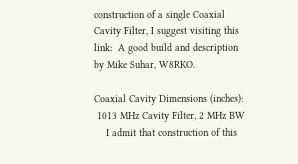construction of a single Coaxial Cavity Filter, I suggest visiting this link:  A good build and description by Mike Suhar, W8RKO.

Coaxial Cavity Dimensions (inches):
 1013 MHz Cavity Filter, 2 MHz BW
    I admit that construction of this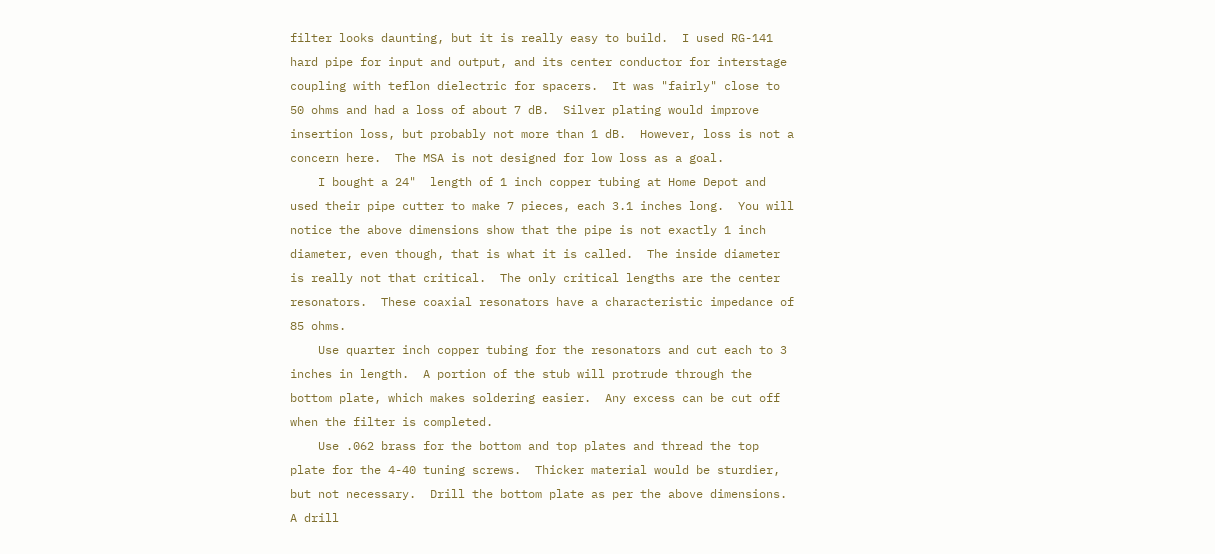filter looks daunting, but it is really easy to build.  I used RG-141 hard pipe for input and output, and its center conductor for interstage coupling with teflon dielectric for spacers.  It was "fairly" close to 50 ohms and had a loss of about 7 dB.  Silver plating would improve insertion loss, but probably not more than 1 dB.  However, loss is not a concern here.  The MSA is not designed for low loss as a goal.
    I bought a 24"  length of 1 inch copper tubing at Home Depot and used their pipe cutter to make 7 pieces, each 3.1 inches long.  You will notice the above dimensions show that the pipe is not exactly 1 inch diameter, even though, that is what it is called.  The inside diameter is really not that critical.  The only critical lengths are the center resonators.  These coaxial resonators have a characteristic impedance of 85 ohms.
    Use quarter inch copper tubing for the resonators and cut each to 3 inches in length.  A portion of the stub will protrude through the bottom plate, which makes soldering easier.  Any excess can be cut off when the filter is completed.
    Use .062 brass for the bottom and top plates and thread the top plate for the 4-40 tuning screws.  Thicker material would be sturdier, but not necessary.  Drill the bottom plate as per the above dimensions.  A drill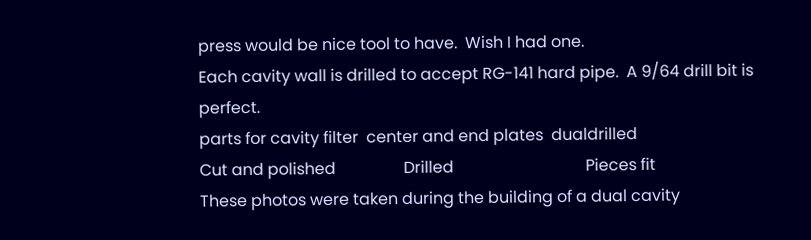press would be nice tool to have.  Wish I had one.
Each cavity wall is drilled to accept RG-141 hard pipe.  A 9/64 drill bit is perfect.
parts for cavity filter  center and end plates  dualdrilled
Cut and polished                 Drilled                                 Pieces fit
These photos were taken during the building of a dual cavity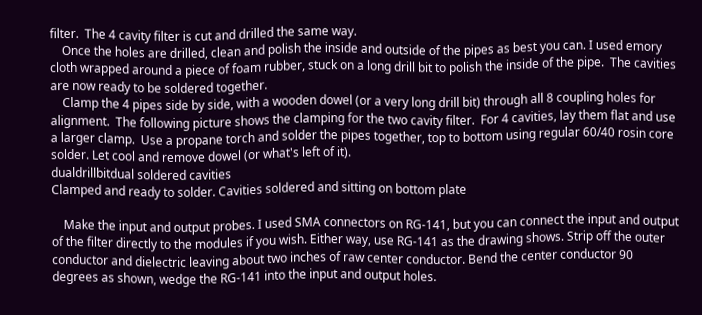filter.  The 4 cavity filter is cut and drilled the same way.
    Once the holes are drilled, clean and polish the inside and outside of the pipes as best you can. I used emory cloth wrapped around a piece of foam rubber, stuck on a long drill bit to polish the inside of the pipe.  The cavities are now ready to be soldered together.
    Clamp the 4 pipes side by side, with a wooden dowel (or a very long drill bit) through all 8 coupling holes for alignment.  The following picture shows the clamping for the two cavity filter.  For 4 cavities, lay them flat and use a larger clamp.  Use a propane torch and solder the pipes together, top to bottom using regular 60/40 rosin core solder. Let cool and remove dowel (or what's left of it).
dualdrillbitdual soldered cavities
Clamped and ready to solder. Cavities soldered and sitting on bottom plate

    Make the input and output probes. I used SMA connectors on RG-141, but you can connect the input and output of the filter directly to the modules if you wish. Either way, use RG-141 as the drawing shows. Strip off the outer conductor and dielectric leaving about two inches of raw center conductor. Bend the center conductor 90 degrees as shown, wedge the RG-141 into the input and output holes.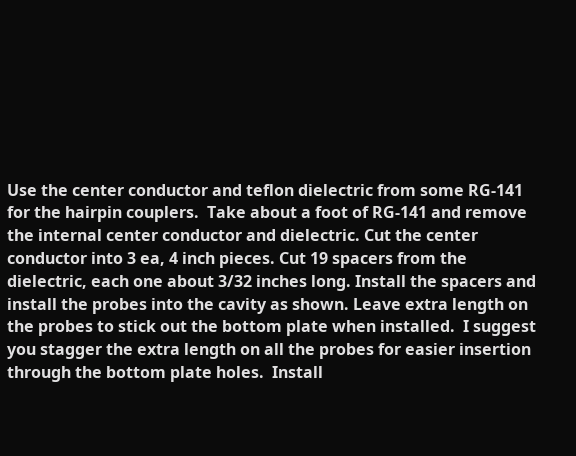Use the center conductor and teflon dielectric from some RG-141 for the hairpin couplers.  Take about a foot of RG-141 and remove the internal center conductor and dielectric. Cut the center conductor into 3 ea, 4 inch pieces. Cut 19 spacers from the dielectric, each one about 3/32 inches long. Install the spacers and install the probes into the cavity as shown. Leave extra length on the probes to stick out the bottom plate when installed.  I suggest you stagger the extra length on all the probes for easier insertion through the bottom plate holes.  Install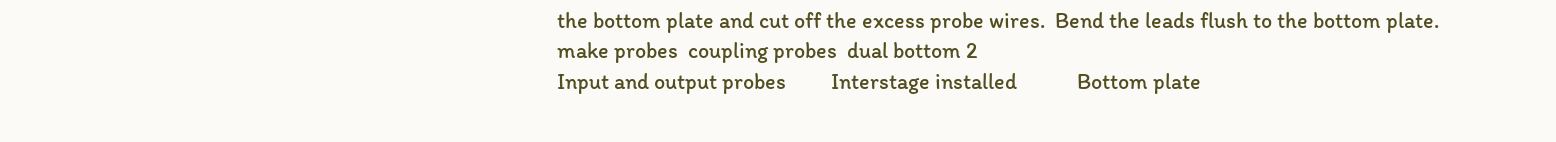the bottom plate and cut off the excess probe wires.  Bend the leads flush to the bottom plate.
make probes  coupling probes  dual bottom 2
Input and output probes         Interstage installed            Bottom plate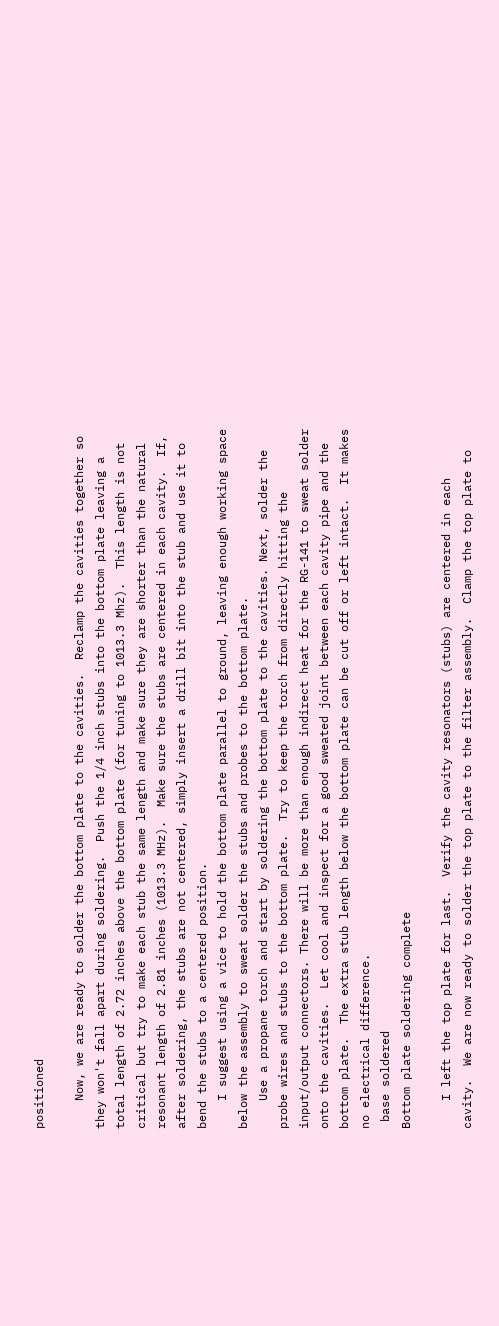positioned

    Now, we are ready to solder the bottom plate to the cavities.  Reclamp the cavities together so they won't fall apart during soldering.  Push the 1/4 inch stubs into the bottom plate leaving a total length of 2.72 inches above the bottom plate (for tuning to 1013.3 Mhz).  This length is not critical but try to make each stub the same length and make sure they are shorter than the natural resonant length of 2.81 inches (1013.3 MHz).  Make sure the stubs are centered in each cavity.  If, after soldering, the stubs are not centered, simply insert a drill bit into the stub and use it to bend the stubs to a centered position.
    I suggest using a vice to hold the bottom plate parallel to ground, leaving enough working space below the assembly to sweat solder the stubs and probes to the bottom plate.
    Use a propane torch and start by soldering the bottom plate to the cavities. Next, solder the probe wires and stubs to the bottom plate.  Try to keep the torch from directly hitting the input/output connectors. There will be more than enough indirect heat for the RG-141 to sweat solder onto the cavities.  Let cool and inspect for a good sweated joint between each cavity pipe and the bottom plate.  The extra stub length below the bottom plate can be cut off or left intact.  It makes no electrical difference.
 base soldered
Bottom plate soldering complete

    I left the top plate for last.  Verify the cavity resonators (stubs) are centered in each cavity.  We are now ready to solder the top plate to the filter assembly.  Clamp the top plate to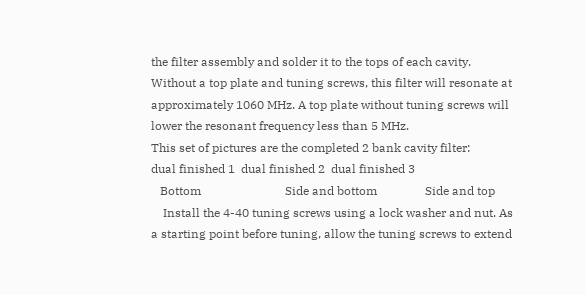the filter assembly and solder it to the tops of each cavity.  Without a top plate and tuning screws, this filter will resonate at approximately 1060 MHz. A top plate without tuning screws will lower the resonant frequency less than 5 MHz.
This set of pictures are the completed 2 bank cavity filter:
dual finished 1  dual finished 2  dual finished 3
   Bottom                            Side and bottom                Side and top
    Install the 4-40 tuning screws using a lock washer and nut. As a starting point before tuning, allow the tuning screws to extend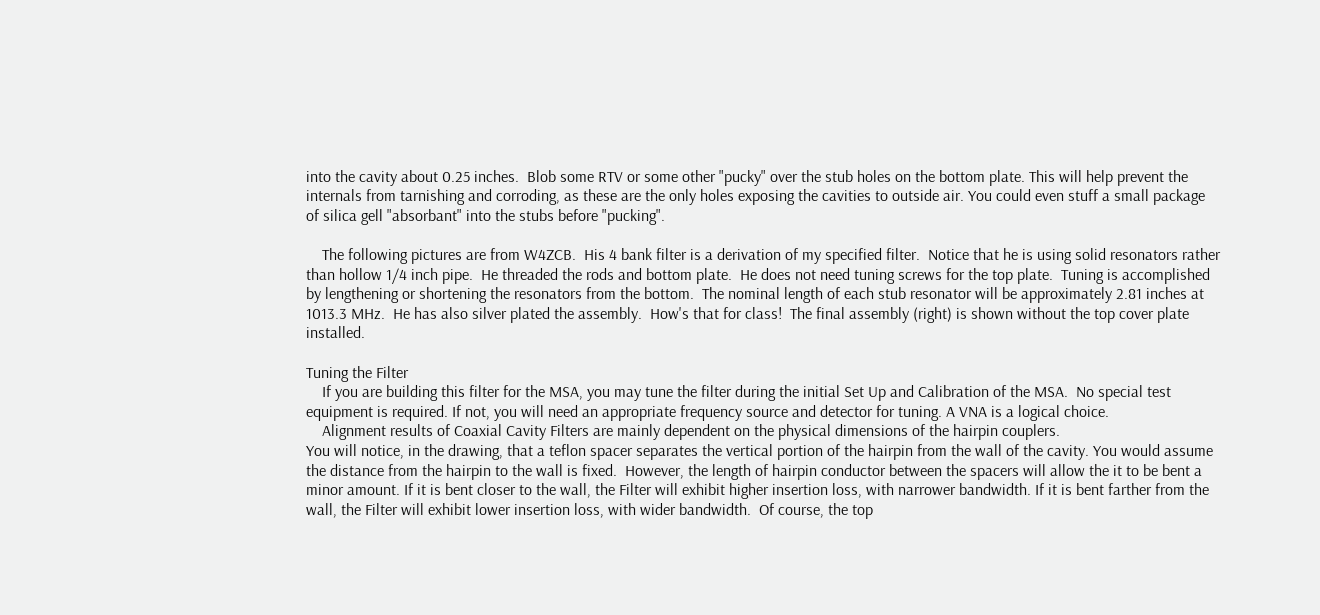into the cavity about 0.25 inches.  Blob some RTV or some other "pucky" over the stub holes on the bottom plate. This will help prevent the internals from tarnishing and corroding, as these are the only holes exposing the cavities to outside air. You could even stuff a small package of silica gell "absorbant" into the stubs before "pucking".

    The following pictures are from W4ZCB.  His 4 bank filter is a derivation of my specified filter.  Notice that he is using solid resonators rather than hollow 1/4 inch pipe.  He threaded the rods and bottom plate.  He does not need tuning screws for the top plate.  Tuning is accomplished by lengthening or shortening the resonators from the bottom.  The nominal length of each stub resonator will be approximately 2.81 inches at 1013.3 MHz.  He has also silver plated the assembly.  How's that for class!  The final assembly (right) is shown without the top cover plate installed.

Tuning the Filter
    If you are building this filter for the MSA, you may tune the filter during the initial Set Up and Calibration of the MSA.  No special test equipment is required. If not, you will need an appropriate frequency source and detector for tuning. A VNA is a logical choice.
    Alignment results of Coaxial Cavity Filters are mainly dependent on the physical dimensions of the hairpin couplers.
You will notice, in the drawing, that a teflon spacer separates the vertical portion of the hairpin from the wall of the cavity. You would assume the distance from the hairpin to the wall is fixed.  However, the length of hairpin conductor between the spacers will allow the it to be bent a minor amount. If it is bent closer to the wall, the Filter will exhibit higher insertion loss, with narrower bandwidth. If it is bent farther from the wall, the Filter will exhibit lower insertion loss, with wider bandwidth.  Of course, the top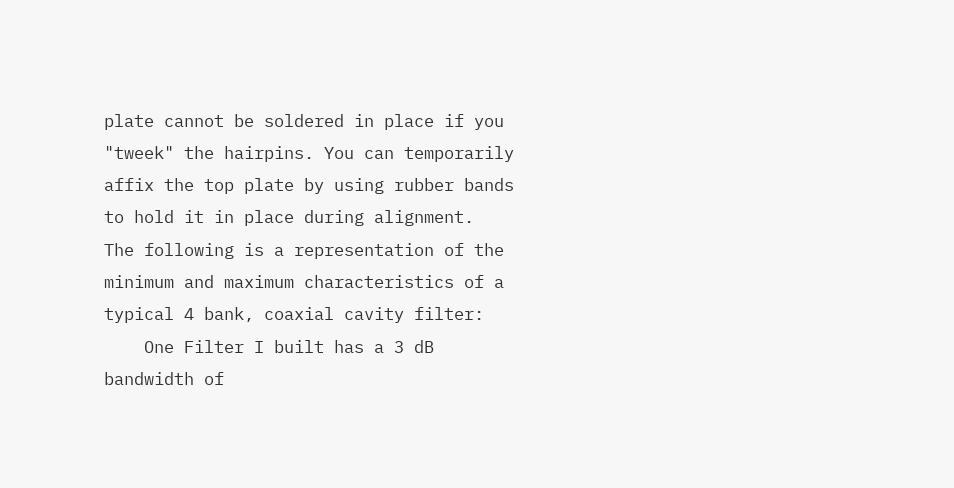plate cannot be soldered in place if you "tweek" the hairpins. You can temporarily affix the top plate by using rubber bands to hold it in place during alignment.
The following is a representation of the minimum and maximum characteristics of a typical 4 bank, coaxial cavity filter:
    One Filter I built has a 3 dB bandwidth of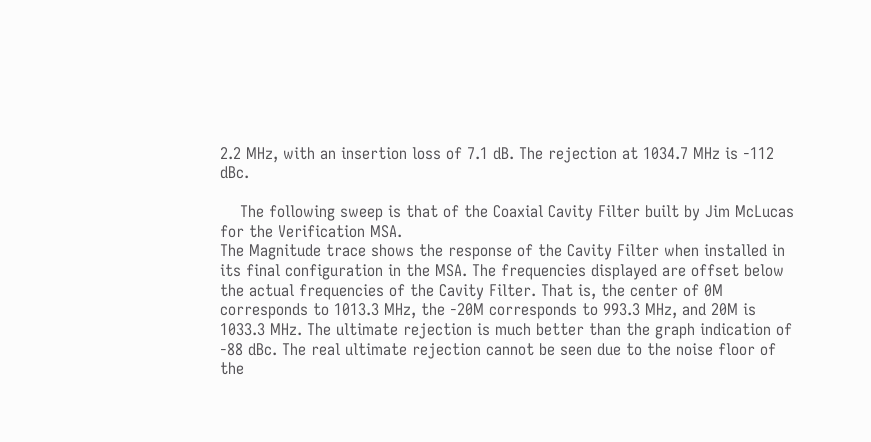2.2 MHz, with an insertion loss of 7.1 dB. The rejection at 1034.7 MHz is -112 dBc.

    The following sweep is that of the Coaxial Cavity Filter built by Jim McLucas for the Verification MSA.
The Magnitude trace shows the response of the Cavity Filter when installed in its final configuration in the MSA. The frequencies displayed are offset below the actual frequencies of the Cavity Filter. That is, the center of 0M corresponds to 1013.3 MHz, the -20M corresponds to 993.3 MHz, and 20M is 1033.3 MHz. The ultimate rejection is much better than the graph indication of -88 dBc. The real ultimate rejection cannot be seen due to the noise floor of the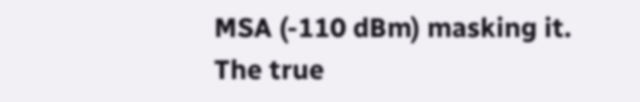MSA (-110 dBm) masking it. The true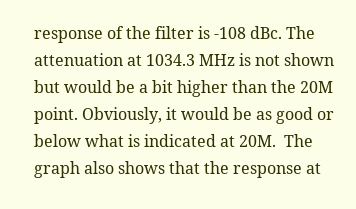response of the filter is -108 dBc. The attenuation at 1034.3 MHz is not shown but would be a bit higher than the 20M point. Obviously, it would be as good or below what is indicated at 20M.  The graph also shows that the response at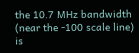the 10.7 MHz bandwidth (near the -100 scale line) is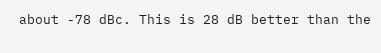about -78 dBc. This is 28 dB better than the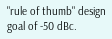"rule of thumb" design goal of -50 dBc.